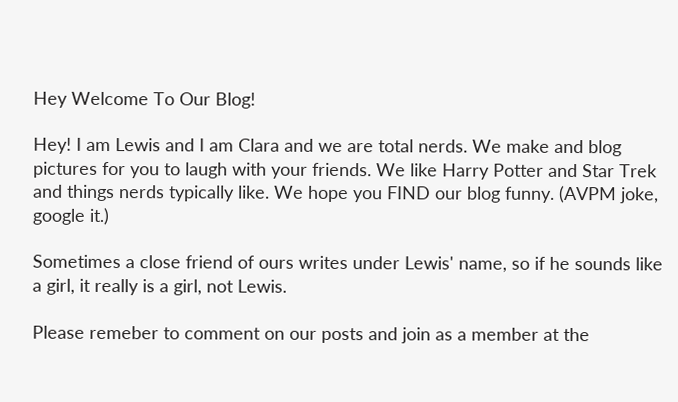Hey Welcome To Our Blog!

Hey! I am Lewis and I am Clara and we are total nerds. We make and blog pictures for you to laugh with your friends. We like Harry Potter and Star Trek and things nerds typically like. We hope you FIND our blog funny. (AVPM joke, google it.)

Sometimes a close friend of ours writes under Lewis' name, so if he sounds like a girl, it really is a girl, not Lewis.

Please remeber to comment on our posts and join as a member at the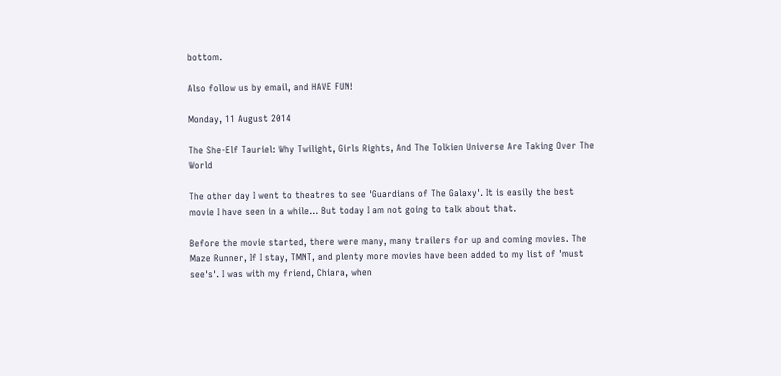bottom.

Also follow us by email, and HAVE FUN!

Monday, 11 August 2014

The She-Elf Tauriel: Why Twilight, Girls Rights, And The Tolkien Universe Are Taking Over The World

The other day I went to theatres to see 'Guardians of The Galaxy'. It is easily the best movie I have seen in a while... But today I am not going to talk about that.

Before the movie started, there were many, many trailers for up and coming movies. The Maze Runner, If I stay, TMNT, and plenty more movies have been added to my list of 'must see's'. I was with my friend, Chiara, when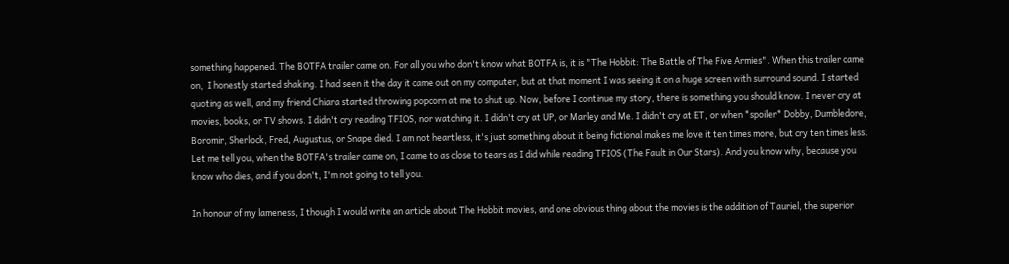something happened. The BOTFA trailer came on. For all you who don't know what BOTFA is, it is "The Hobbit: The Battle of The Five Armies". When this trailer came on,  I honestly started shaking. I had seen it the day it came out on my computer, but at that moment I was seeing it on a huge screen with surround sound. I started quoting as well, and my friend Chiara started throwing popcorn at me to shut up. Now, before I continue my story, there is something you should know. I never cry at movies, books, or TV shows. I didn't cry reading TFIOS, nor watching it. I didn't cry at UP, or Marley and Me. I didn't cry at ET, or when *spoiler* Dobby, Dumbledore, Boromir, Sherlock, Fred, Augustus, or Snape died. I am not heartless, it's just something about it being fictional makes me love it ten times more, but cry ten times less. Let me tell you, when the BOTFA's trailer came on, I came to as close to tears as I did while reading TFIOS (The Fault in Our Stars). And you know why, because you know who dies, and if you don't, I'm not going to tell you.

In honour of my lameness, I though I would write an article about The Hobbit movies, and one obvious thing about the movies is the addition of Tauriel, the superior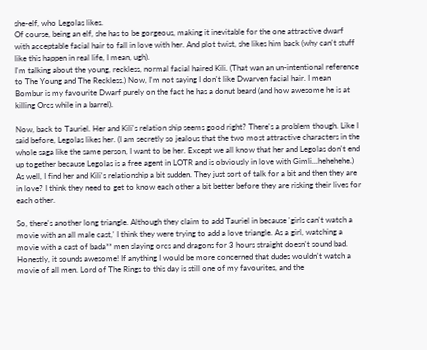she-elf, who Legolas likes.
Of course, being an elf, she has to be gorgeous, making it inevitable for the one attractive dwarf with acceptable facial hair to fall in love with her. And plot twist, she likes him back (why can't stuff like this happen in real life, I mean, ugh).
I'm talking about the young, reckless, normal facial haired Kili. (That wan an un-intentional reference to The Young and The Reckless.) Now, I'm not saying I don't like Dwarven facial hair. I mean Bombur is my favourite Dwarf purely on the fact he has a donut beard (and how awesome he is at killing Orcs while in a barrel).

Now, back to Tauriel. Her and Kili's relation ship seems good right? There's a problem though. Like I said before, Legolas likes her. (I am secretly so jealous that the two most attractive characters in the whole saga like the same person, I want to be her. Except we all know that her and Legolas don't end up together because Legolas is a free agent in LOTR and is obviously in love with Gimli...hehehehe.) As well, I find her and Kili's relationship a bit sudden. They just sort of talk for a bit and then they are in love? I think they need to get to know each other a bit better before they are risking their lives for each other.

So, there's another long triangle. Although they claim to add Tauriel in because 'girls can't watch a movie with an all male cast,' I think they were trying to add a love triangle. As a girl, watching a movie with a cast of bada** men slaying orcs and dragons for 3 hours straight doesn't sound bad. Honestly, it sounds awesome! If anything I would be more concerned that dudes wouldn't watch a movie of all men. Lord of The Rings to this day is still one of my favourites, and the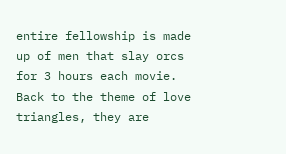entire fellowship is made up of men that slay orcs for 3 hours each movie.
Back to the theme of love triangles, they are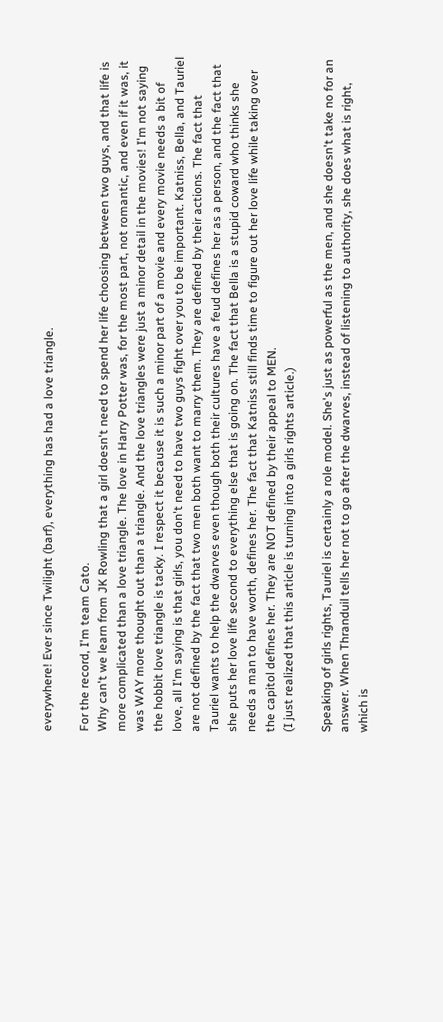everywhere! Ever since Twilight (barf), everything has had a love triangle.

For the record, I'm team Cato.
Why can't we learn from JK Rowling that a girl doesn't need to spend her life choosing between two guys, and that life is more complicated than a love triangle. The love in Harry Potter was, for the most part, not romantic, and even if it was, it was WAY more thought out than a triangle. And the love triangles were just a minor detail in the movies! I'm not saying the hobbit love triangle is tacky. I respect it because it is such a minor part of a movie and every movie needs a bit of love, all I'm saying is that girls, you don't need to have two guys fight over you to be important. Katniss, Bella, and Tauriel are not defined by the fact that two men both want to marry them. They are defined by their actions. The fact that Tauriel wants to help the dwarves even though both their cultures have a feud defines her as a person, and the fact that she puts her love life second to everything else that is going on. The fact that Bella is a stupid coward who thinks she needs a man to have worth, defines her. The fact that Katniss still finds time to figure out her love life while taking over the capitol defines her. They are NOT defined by their appeal to MEN.
(I just realized that this article is turning into a girls rights article.)

Speaking of girls rights, Tauriel is certainly a role model. She's just as powerful as the men, and she doesn't take no for an answer. When Thranduil tells her not to go after the dwarves, instead of listening to authority, she does what is right, which is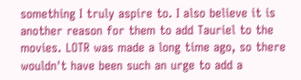something I truly aspire to. I also believe it is another reason for them to add Tauriel to the movies. LOTR was made a long time ago, so there wouldn't have been such an urge to add a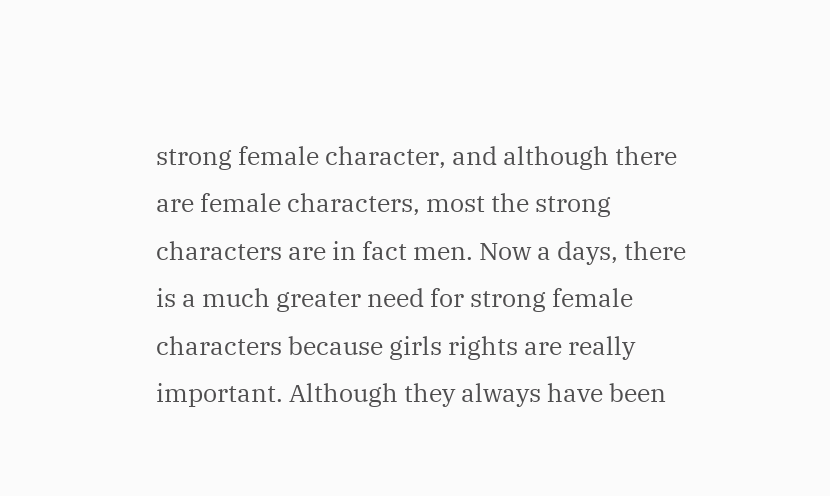strong female character, and although there are female characters, most the strong characters are in fact men. Now a days, there is a much greater need for strong female characters because girls rights are really important. Although they always have been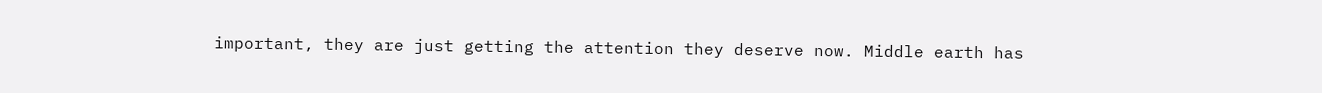important, they are just getting the attention they deserve now. Middle earth has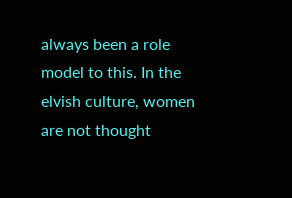always been a role model to this. In the elvish culture, women are not thought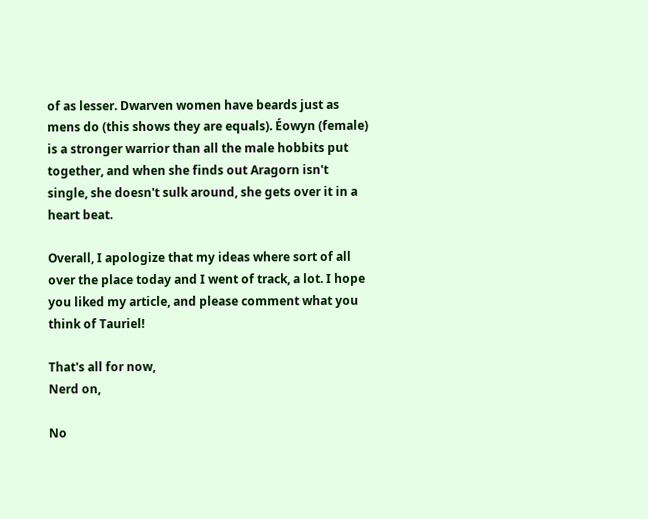of as lesser. Dwarven women have beards just as mens do (this shows they are equals). Éowyn (female) is a stronger warrior than all the male hobbits put together, and when she finds out Aragorn isn't single, she doesn't sulk around, she gets over it in a heart beat.

Overall, I apologize that my ideas where sort of all over the place today and I went of track, a lot. I hope you liked my article, and please comment what you think of Tauriel!

That's all for now,
Nerd on,

No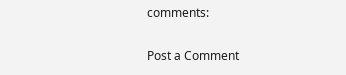comments:

Post a Comment